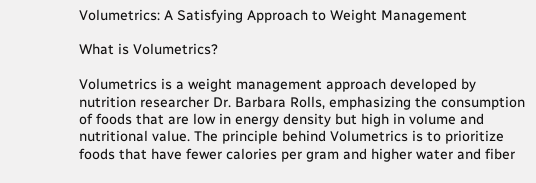Volumetrics: A Satisfying Approach to Weight Management

What is Volumetrics?

Volumetrics is a weight management approach developed by nutrition researcher Dr. Barbara Rolls, emphasizing the consumption of foods that are low in energy density but high in volume and nutritional value. The principle behind Volumetrics is to prioritize foods that have fewer calories per gram and higher water and fiber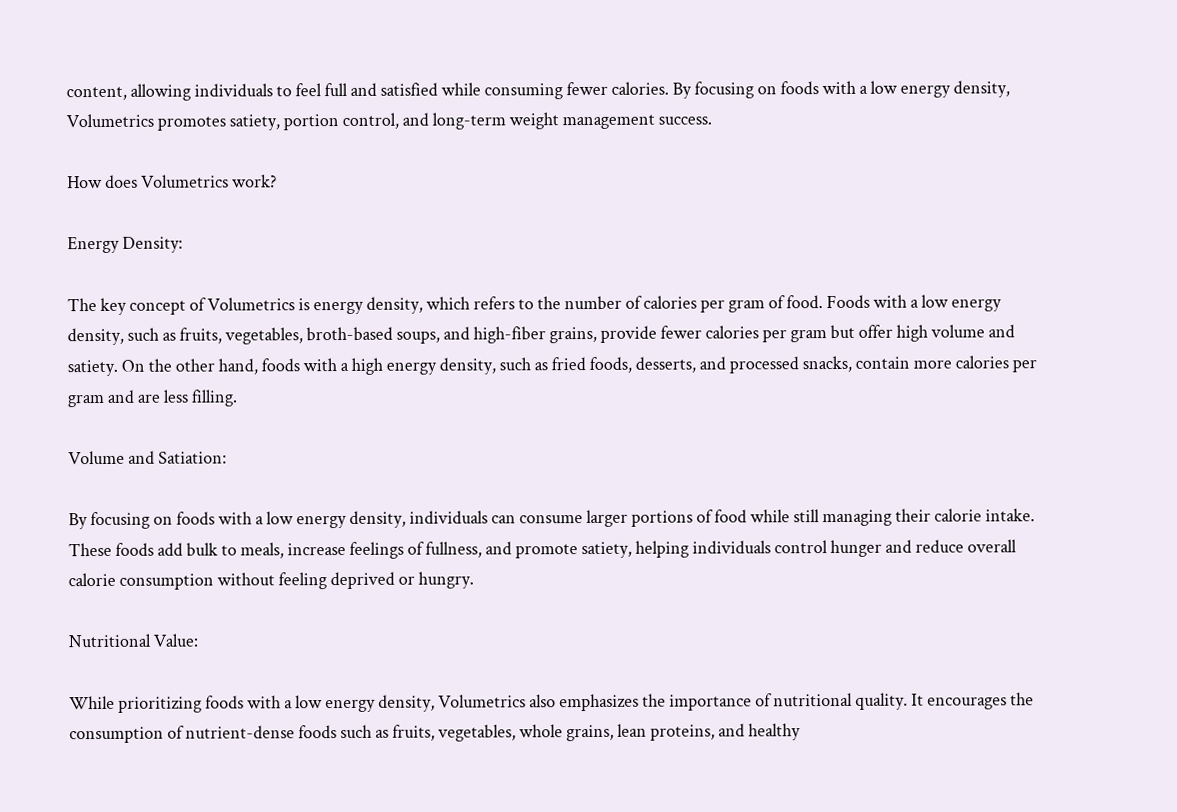content, allowing individuals to feel full and satisfied while consuming fewer calories. By focusing on foods with a low energy density, Volumetrics promotes satiety, portion control, and long-term weight management success.

How does Volumetrics work?

Energy Density:

The key concept of Volumetrics is energy density, which refers to the number of calories per gram of food. Foods with a low energy density, such as fruits, vegetables, broth-based soups, and high-fiber grains, provide fewer calories per gram but offer high volume and satiety. On the other hand, foods with a high energy density, such as fried foods, desserts, and processed snacks, contain more calories per gram and are less filling.

Volume and Satiation:

By focusing on foods with a low energy density, individuals can consume larger portions of food while still managing their calorie intake. These foods add bulk to meals, increase feelings of fullness, and promote satiety, helping individuals control hunger and reduce overall calorie consumption without feeling deprived or hungry.

Nutritional Value:

While prioritizing foods with a low energy density, Volumetrics also emphasizes the importance of nutritional quality. It encourages the consumption of nutrient-dense foods such as fruits, vegetables, whole grains, lean proteins, and healthy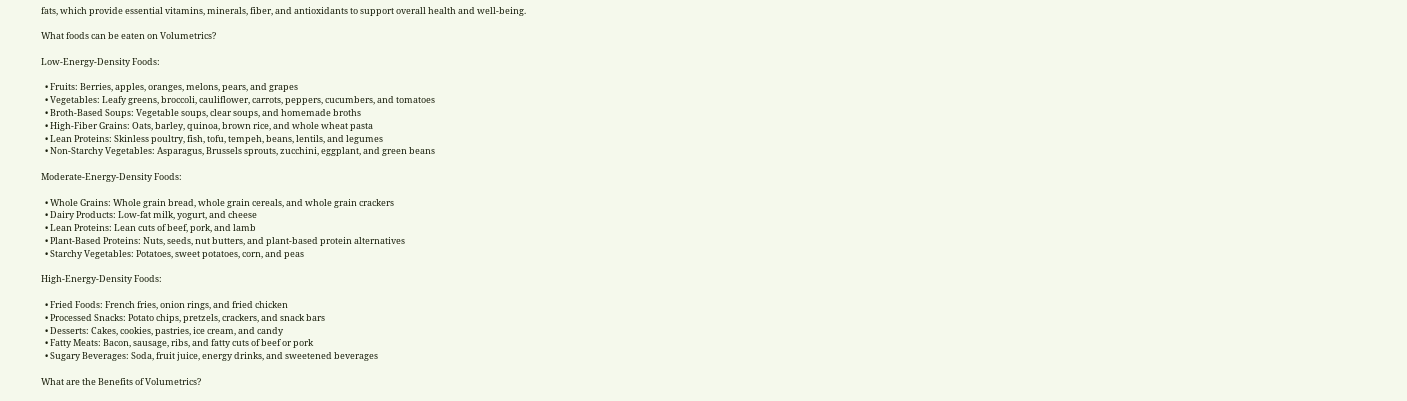fats, which provide essential vitamins, minerals, fiber, and antioxidants to support overall health and well-being.

What foods can be eaten on Volumetrics?

Low-Energy-Density Foods:

  • Fruits: Berries, apples, oranges, melons, pears, and grapes
  • Vegetables: Leafy greens, broccoli, cauliflower, carrots, peppers, cucumbers, and tomatoes
  • Broth-Based Soups: Vegetable soups, clear soups, and homemade broths
  • High-Fiber Grains: Oats, barley, quinoa, brown rice, and whole wheat pasta
  • Lean Proteins: Skinless poultry, fish, tofu, tempeh, beans, lentils, and legumes
  • Non-Starchy Vegetables: Asparagus, Brussels sprouts, zucchini, eggplant, and green beans

Moderate-Energy-Density Foods:

  • Whole Grains: Whole grain bread, whole grain cereals, and whole grain crackers
  • Dairy Products: Low-fat milk, yogurt, and cheese
  • Lean Proteins: Lean cuts of beef, pork, and lamb
  • Plant-Based Proteins: Nuts, seeds, nut butters, and plant-based protein alternatives
  • Starchy Vegetables: Potatoes, sweet potatoes, corn, and peas

High-Energy-Density Foods:

  • Fried Foods: French fries, onion rings, and fried chicken
  • Processed Snacks: Potato chips, pretzels, crackers, and snack bars
  • Desserts: Cakes, cookies, pastries, ice cream, and candy
  • Fatty Meats: Bacon, sausage, ribs, and fatty cuts of beef or pork
  • Sugary Beverages: Soda, fruit juice, energy drinks, and sweetened beverages

What are the Benefits of Volumetrics?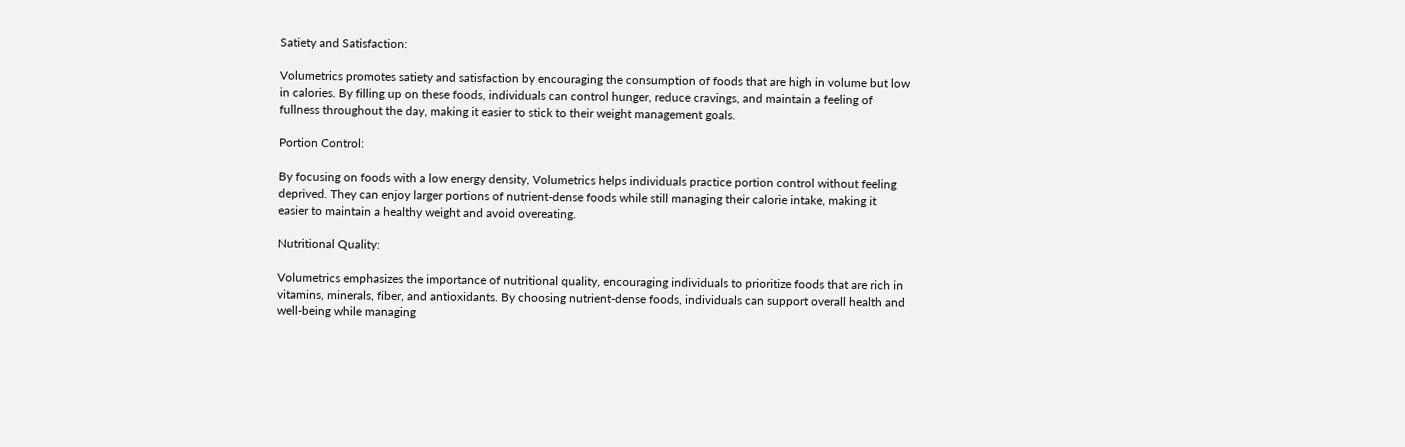Satiety and Satisfaction:

Volumetrics promotes satiety and satisfaction by encouraging the consumption of foods that are high in volume but low in calories. By filling up on these foods, individuals can control hunger, reduce cravings, and maintain a feeling of fullness throughout the day, making it easier to stick to their weight management goals.

Portion Control:

By focusing on foods with a low energy density, Volumetrics helps individuals practice portion control without feeling deprived. They can enjoy larger portions of nutrient-dense foods while still managing their calorie intake, making it easier to maintain a healthy weight and avoid overeating.

Nutritional Quality:

Volumetrics emphasizes the importance of nutritional quality, encouraging individuals to prioritize foods that are rich in vitamins, minerals, fiber, and antioxidants. By choosing nutrient-dense foods, individuals can support overall health and well-being while managing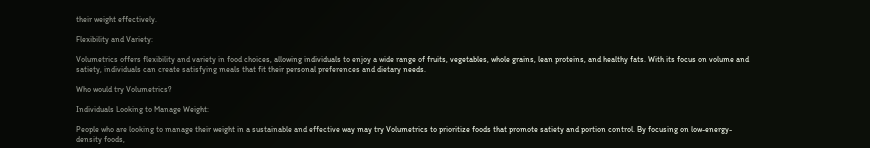their weight effectively.

Flexibility and Variety:

Volumetrics offers flexibility and variety in food choices, allowing individuals to enjoy a wide range of fruits, vegetables, whole grains, lean proteins, and healthy fats. With its focus on volume and satiety, individuals can create satisfying meals that fit their personal preferences and dietary needs.

Who would try Volumetrics?

Individuals Looking to Manage Weight:

People who are looking to manage their weight in a sustainable and effective way may try Volumetrics to prioritize foods that promote satiety and portion control. By focusing on low-energy-density foods,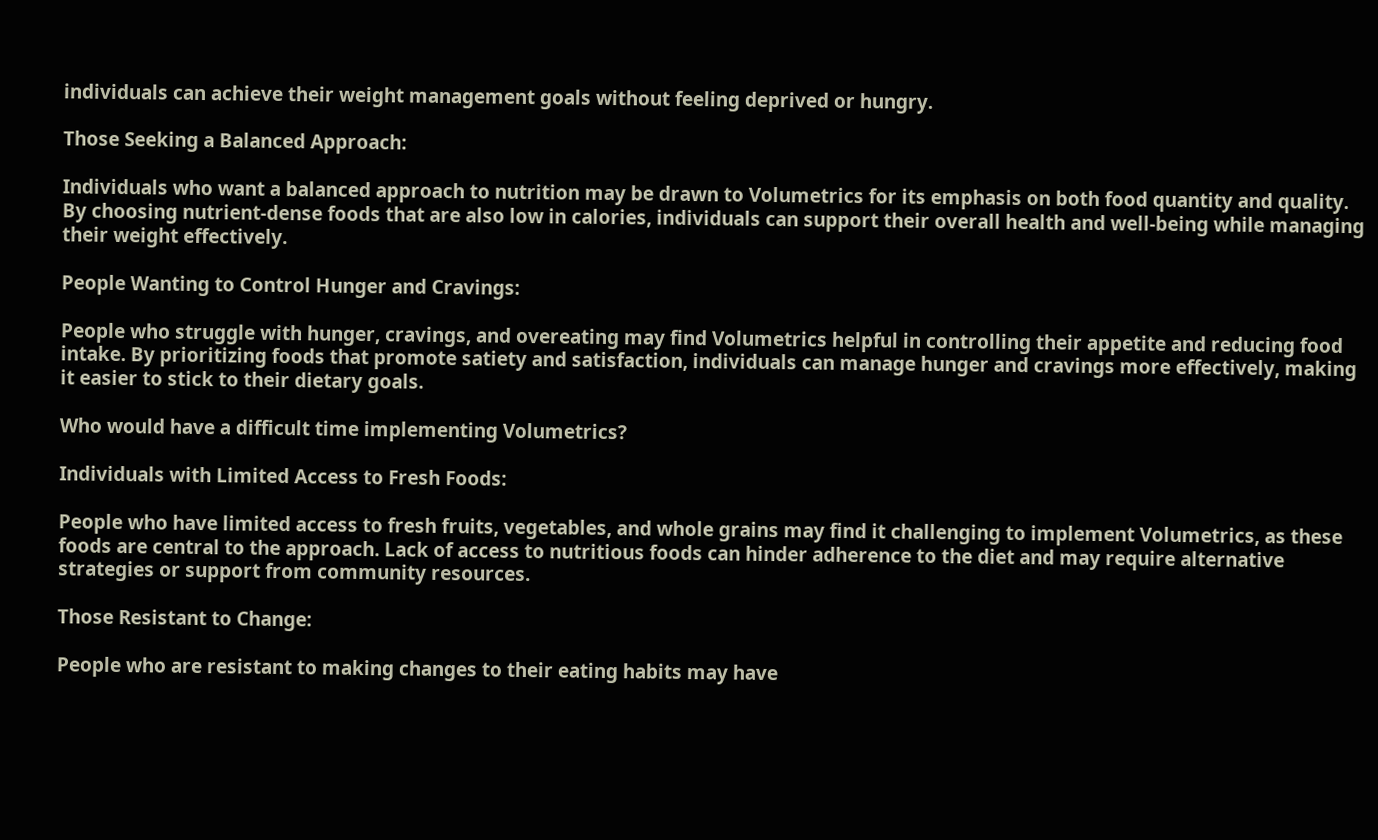individuals can achieve their weight management goals without feeling deprived or hungry.

Those Seeking a Balanced Approach:

Individuals who want a balanced approach to nutrition may be drawn to Volumetrics for its emphasis on both food quantity and quality. By choosing nutrient-dense foods that are also low in calories, individuals can support their overall health and well-being while managing their weight effectively.

People Wanting to Control Hunger and Cravings:

People who struggle with hunger, cravings, and overeating may find Volumetrics helpful in controlling their appetite and reducing food intake. By prioritizing foods that promote satiety and satisfaction, individuals can manage hunger and cravings more effectively, making it easier to stick to their dietary goals.

Who would have a difficult time implementing Volumetrics?

Individuals with Limited Access to Fresh Foods:

People who have limited access to fresh fruits, vegetables, and whole grains may find it challenging to implement Volumetrics, as these foods are central to the approach. Lack of access to nutritious foods can hinder adherence to the diet and may require alternative strategies or support from community resources.

Those Resistant to Change:

People who are resistant to making changes to their eating habits may have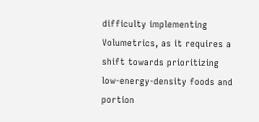difficulty implementing Volumetrics, as it requires a shift towards prioritizing low-energy-density foods and portion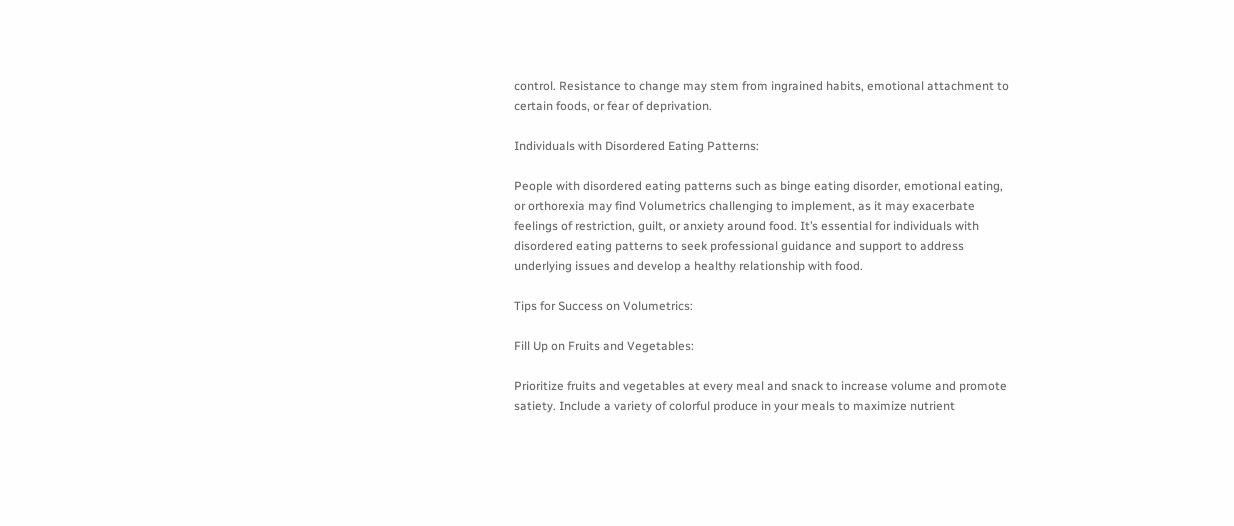control. Resistance to change may stem from ingrained habits, emotional attachment to certain foods, or fear of deprivation.

Individuals with Disordered Eating Patterns:

People with disordered eating patterns such as binge eating disorder, emotional eating, or orthorexia may find Volumetrics challenging to implement, as it may exacerbate feelings of restriction, guilt, or anxiety around food. It’s essential for individuals with disordered eating patterns to seek professional guidance and support to address underlying issues and develop a healthy relationship with food.

Tips for Success on Volumetrics:

Fill Up on Fruits and Vegetables:

Prioritize fruits and vegetables at every meal and snack to increase volume and promote satiety. Include a variety of colorful produce in your meals to maximize nutrient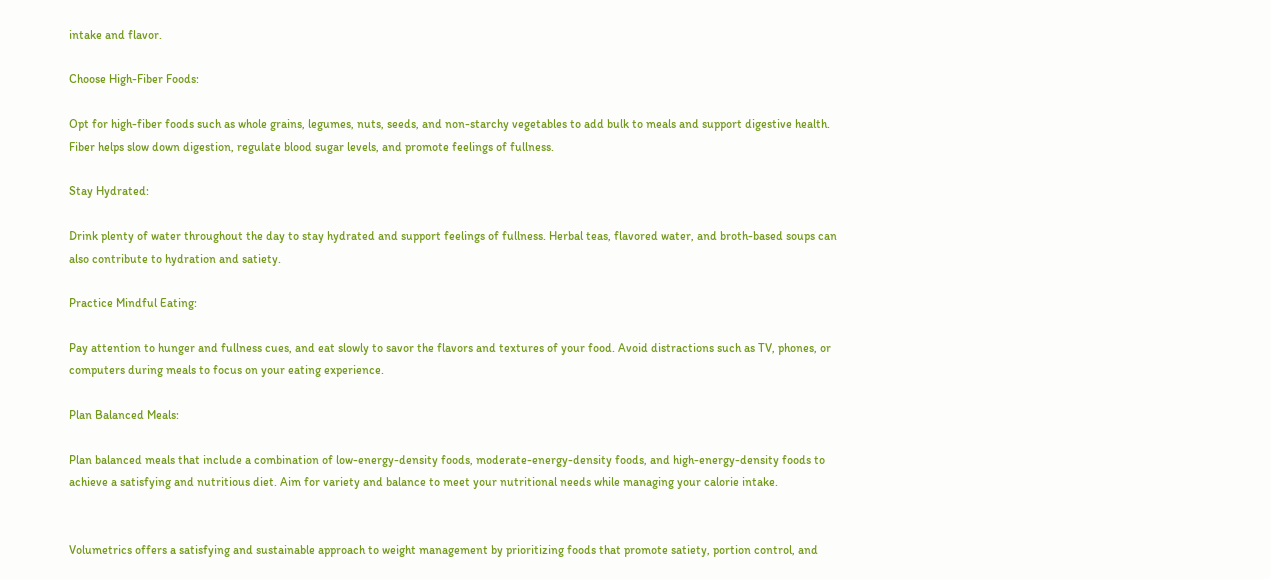intake and flavor.

Choose High-Fiber Foods:

Opt for high-fiber foods such as whole grains, legumes, nuts, seeds, and non-starchy vegetables to add bulk to meals and support digestive health. Fiber helps slow down digestion, regulate blood sugar levels, and promote feelings of fullness.

Stay Hydrated:

Drink plenty of water throughout the day to stay hydrated and support feelings of fullness. Herbal teas, flavored water, and broth-based soups can also contribute to hydration and satiety.

Practice Mindful Eating:

Pay attention to hunger and fullness cues, and eat slowly to savor the flavors and textures of your food. Avoid distractions such as TV, phones, or computers during meals to focus on your eating experience.

Plan Balanced Meals:

Plan balanced meals that include a combination of low-energy-density foods, moderate-energy-density foods, and high-energy-density foods to achieve a satisfying and nutritious diet. Aim for variety and balance to meet your nutritional needs while managing your calorie intake.


Volumetrics offers a satisfying and sustainable approach to weight management by prioritizing foods that promote satiety, portion control, and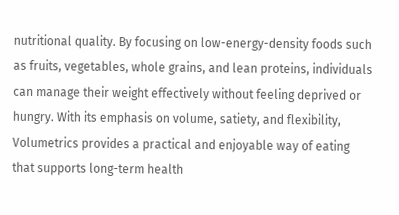nutritional quality. By focusing on low-energy-density foods such as fruits, vegetables, whole grains, and lean proteins, individuals can manage their weight effectively without feeling deprived or hungry. With its emphasis on volume, satiety, and flexibility, Volumetrics provides a practical and enjoyable way of eating that supports long-term health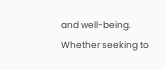and well-being. Whether seeking to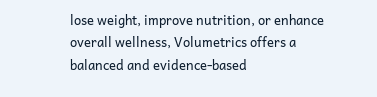lose weight, improve nutrition, or enhance overall wellness, Volumetrics offers a balanced and evidence-based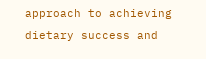approach to achieving dietary success and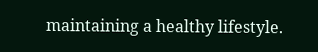maintaining a healthy lifestyle.